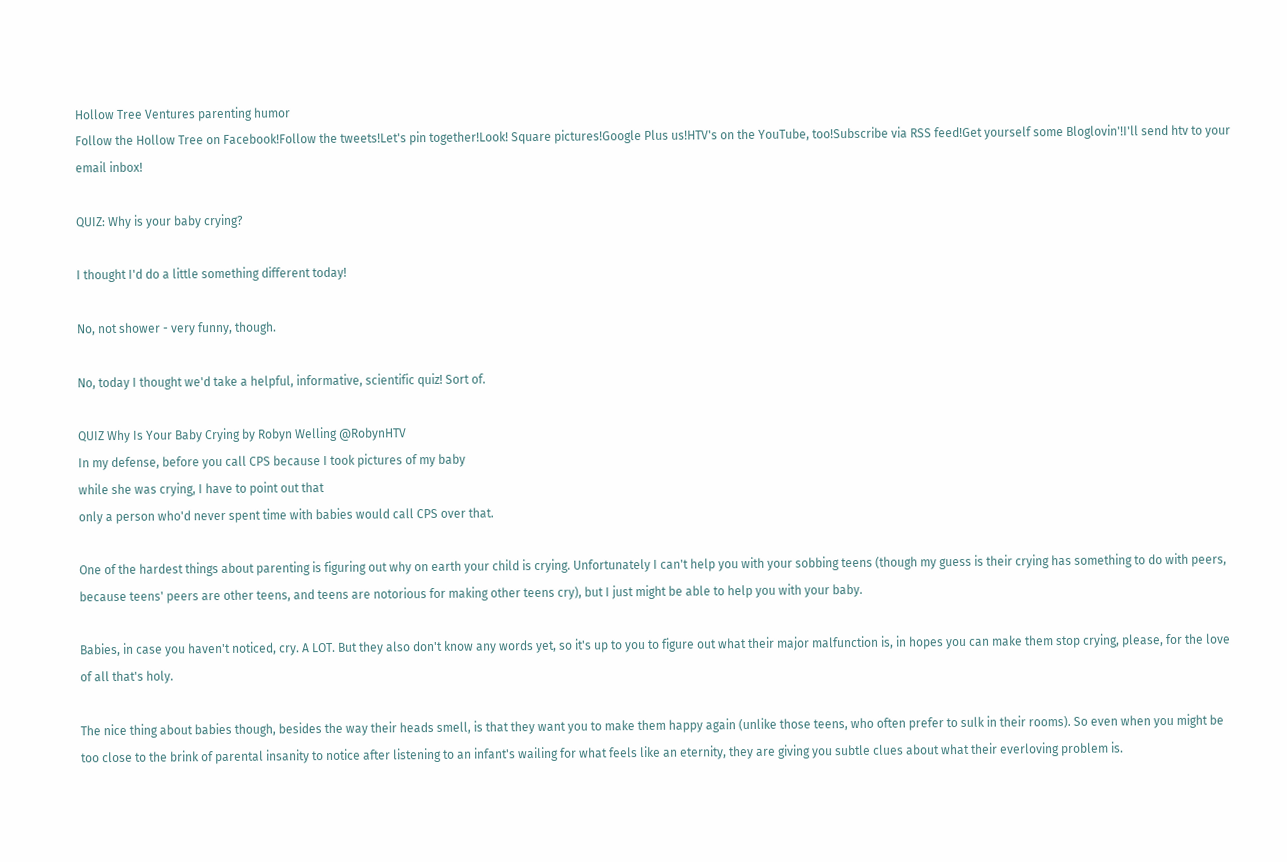Hollow Tree Ventures parenting humor
Follow the Hollow Tree on Facebook!Follow the tweets!Let's pin together!Look! Square pictures!Google Plus us!HTV's on the YouTube, too!Subscribe via RSS feed!Get yourself some Bloglovin'!I'll send htv to your email inbox!

QUIZ: Why is your baby crying?

I thought I'd do a little something different today!

No, not shower - very funny, though.

No, today I thought we'd take a helpful, informative, scientific quiz! Sort of.

QUIZ Why Is Your Baby Crying by Robyn Welling @RobynHTV
In my defense, before you call CPS because I took pictures of my baby
while she was crying, I have to point out that
only a person who'd never spent time with babies would call CPS over that.

One of the hardest things about parenting is figuring out why on earth your child is crying. Unfortunately I can't help you with your sobbing teens (though my guess is their crying has something to do with peers, because teens' peers are other teens, and teens are notorious for making other teens cry), but I just might be able to help you with your baby.

Babies, in case you haven't noticed, cry. A LOT. But they also don't know any words yet, so it's up to you to figure out what their major malfunction is, in hopes you can make them stop crying, please, for the love of all that's holy.

The nice thing about babies though, besides the way their heads smell, is that they want you to make them happy again (unlike those teens, who often prefer to sulk in their rooms). So even when you might be too close to the brink of parental insanity to notice after listening to an infant's wailing for what feels like an eternity, they are giving you subtle clues about what their everloving problem is.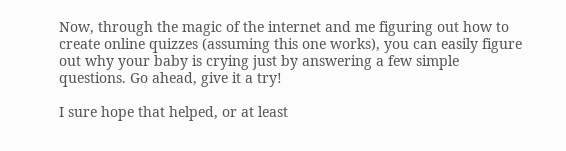Now, through the magic of the internet and me figuring out how to create online quizzes (assuming this one works), you can easily figure out why your baby is crying just by answering a few simple questions. Go ahead, give it a try!

I sure hope that helped, or at least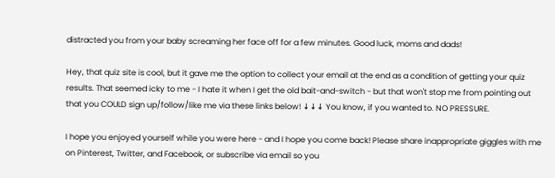distracted you from your baby screaming her face off for a few minutes. Good luck, moms and dads!

Hey, that quiz site is cool, but it gave me the option to collect your email at the end as a condition of getting your quiz results. That seemed icky to me - I hate it when I get the old bait-and-switch - but that won't stop me from pointing out that you COULD sign up/follow/like me via these links below! ↓↓↓ You know, if you wanted to. NO PRESSURE.

I hope you enjoyed yourself while you were here - and I hope you come back! Please share inappropriate giggles with me on Pinterest, Twitter, and Facebook, or subscribe via email so you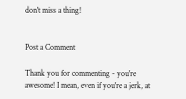don't miss a thing!


Post a Comment

Thank you for commenting - you're awesome! I mean, even if you're a jerk, at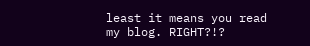least it means you read my blog. RIGHT?!?